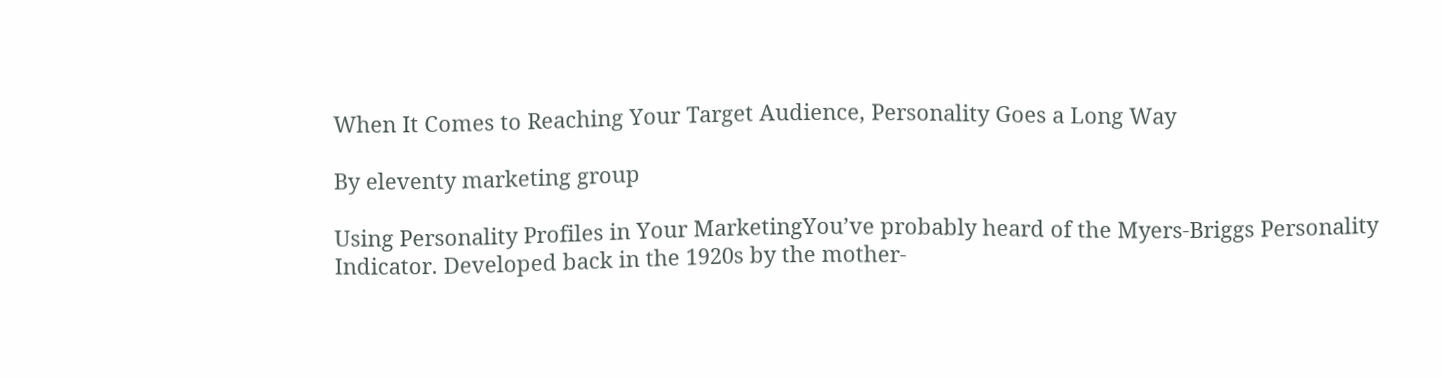When It Comes to Reaching Your Target Audience, Personality Goes a Long Way

By eleventy marketing group

Using Personality Profiles in Your MarketingYou’ve probably heard of the Myers-Briggs Personality Indicator. Developed back in the 1920s by the mother-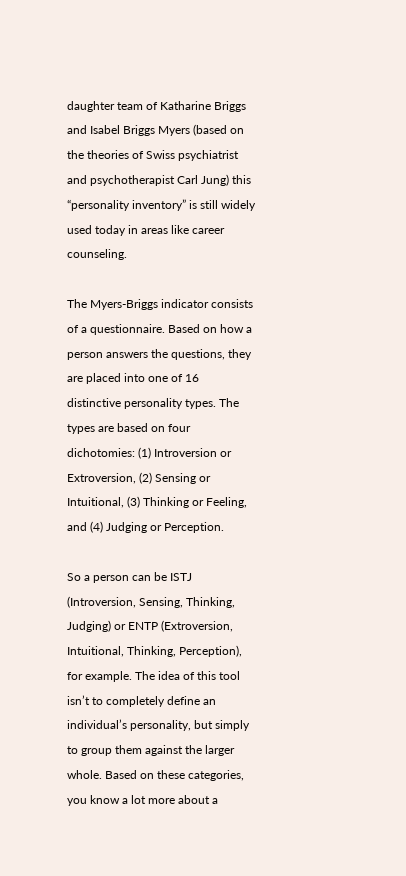daughter team of Katharine Briggs and Isabel Briggs Myers (based on the theories of Swiss psychiatrist and psychotherapist Carl Jung) this “personality inventory” is still widely used today in areas like career counseling.

The Myers-Briggs indicator consists of a questionnaire. Based on how a person answers the questions, they are placed into one of 16 distinctive personality types. The types are based on four dichotomies: (1) Introversion or Extroversion, (2) Sensing or Intuitional, (3) Thinking or Feeling, and (4) Judging or Perception.

So a person can be ISTJ (Introversion, Sensing, Thinking, Judging) or ENTP (Extroversion, Intuitional, Thinking, Perception), for example. The idea of this tool isn’t to completely define an individual’s personality, but simply to group them against the larger whole. Based on these categories, you know a lot more about a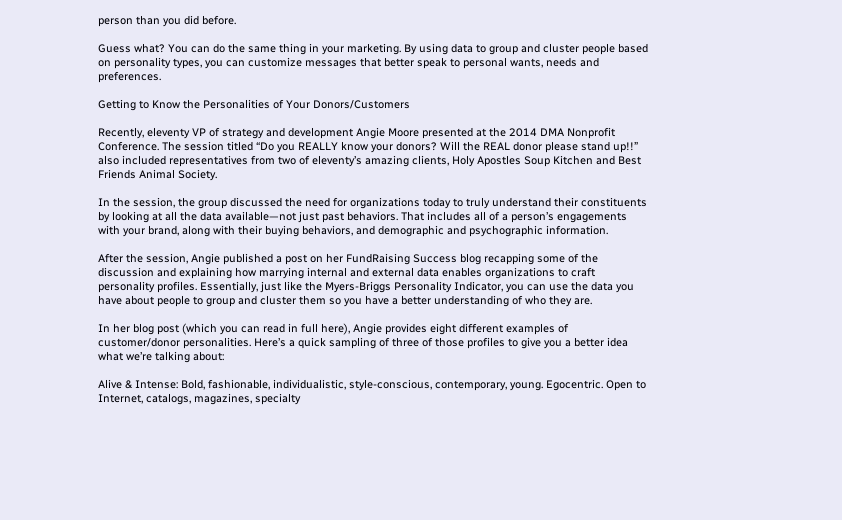person than you did before.

Guess what? You can do the same thing in your marketing. By using data to group and cluster people based on personality types, you can customize messages that better speak to personal wants, needs and preferences.

Getting to Know the Personalities of Your Donors/Customers

Recently, eleventy VP of strategy and development Angie Moore presented at the 2014 DMA Nonprofit Conference. The session titled “Do you REALLY know your donors? Will the REAL donor please stand up!!” also included representatives from two of eleventy’s amazing clients, Holy Apostles Soup Kitchen and Best Friends Animal Society.

In the session, the group discussed the need for organizations today to truly understand their constituents by looking at all the data available—not just past behaviors. That includes all of a person’s engagements with your brand, along with their buying behaviors, and demographic and psychographic information.

After the session, Angie published a post on her FundRaising Success blog recapping some of the discussion and explaining how marrying internal and external data enables organizations to craft personality profiles. Essentially, just like the Myers-Briggs Personality Indicator, you can use the data you have about people to group and cluster them so you have a better understanding of who they are.

In her blog post (which you can read in full here), Angie provides eight different examples of customer/donor personalities. Here’s a quick sampling of three of those profiles to give you a better idea what we’re talking about:

Alive & Intense: Bold, fashionable, individualistic, style-conscious, contemporary, young. Egocentric. Open to Internet, catalogs, magazines, specialty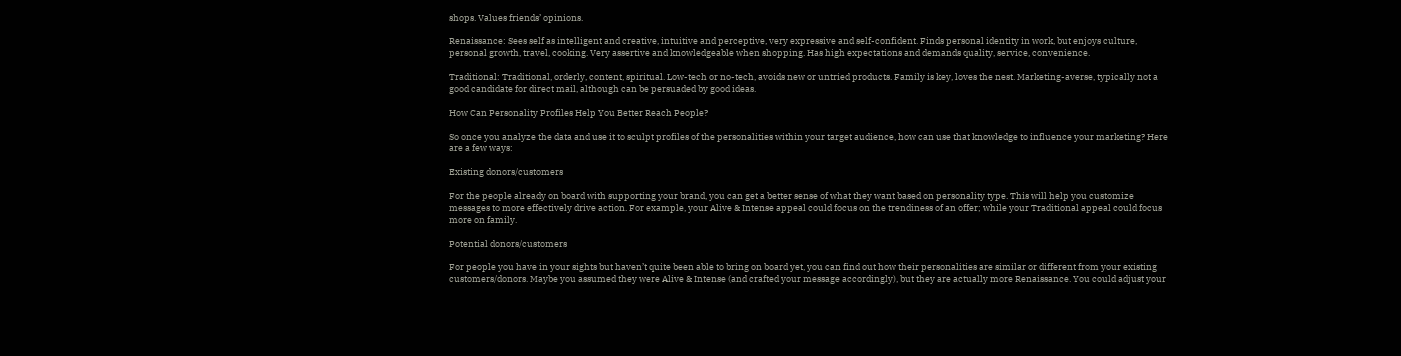shops. Values friends’ opinions.

Renaissance: Sees self as intelligent and creative, intuitive and perceptive, very expressive and self-confident. Finds personal identity in work, but enjoys culture, personal growth, travel, cooking. Very assertive and knowledgeable when shopping. Has high expectations and demands quality, service, convenience.

Traditional: Traditional, orderly, content, spiritual. Low-tech or no-tech, avoids new or untried products. Family is key, loves the nest. Marketing-averse, typically not a good candidate for direct mail, although can be persuaded by good ideas.

How Can Personality Profiles Help You Better Reach People?

So once you analyze the data and use it to sculpt profiles of the personalities within your target audience, how can use that knowledge to influence your marketing? Here are a few ways:

Existing donors/customers

For the people already on board with supporting your brand, you can get a better sense of what they want based on personality type. This will help you customize messages to more effectively drive action. For example, your Alive & Intense appeal could focus on the trendiness of an offer; while your Traditional appeal could focus more on family.

Potential donors/customers

For people you have in your sights but haven’t quite been able to bring on board yet, you can find out how their personalities are similar or different from your existing customers/donors. Maybe you assumed they were Alive & Intense (and crafted your message accordingly), but they are actually more Renaissance. You could adjust your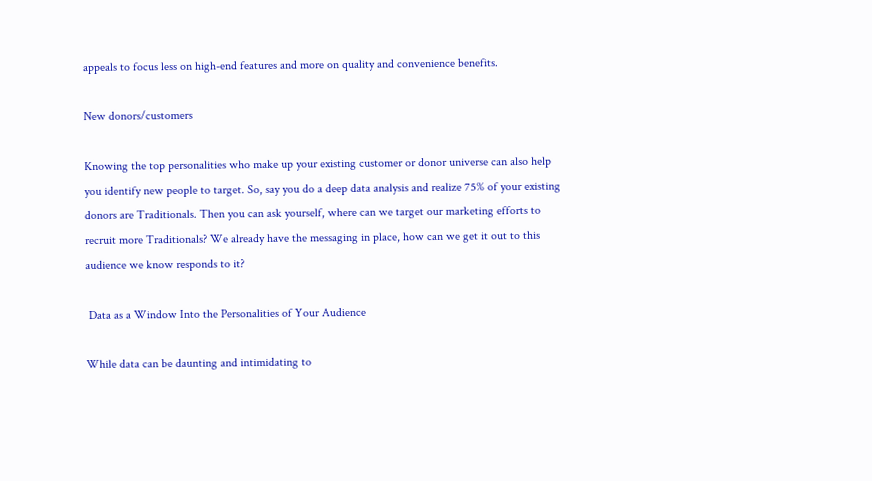appeals to focus less on high-end features and more on quality and convenience benefits.

New donors/customers

Knowing the top personalities who make up your existing customer or donor universe can also help you identify new people to target. So, say you do a deep data analysis and realize 75% of your existing donors are Traditionals. Then you can ask yourself, where can we target our marketing efforts to recruit more Traditionals? We already have the messaging in place, how can we get it out to this audience we know responds to it?

 Data as a Window Into the Personalities of Your Audience

While data can be daunting and intimidating to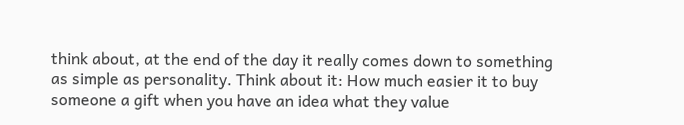think about, at the end of the day it really comes down to something as simple as personality. Think about it: How much easier it to buy someone a gift when you have an idea what they value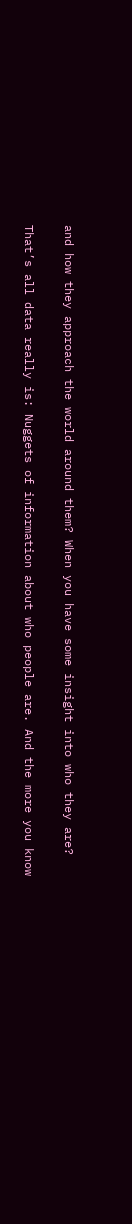and how they approach the world around them? When you have some insight into who they are?

That’s all data really is: Nuggets of information about who people are. And the more you know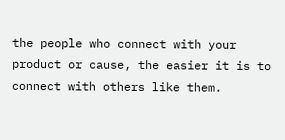the people who connect with your product or cause, the easier it is to connect with others like them.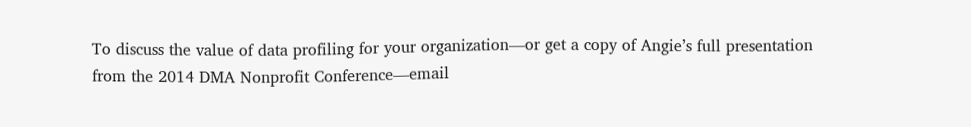To discuss the value of data profiling for your organization—or get a copy of Angie’s full presentation from the 2014 DMA Nonprofit Conference—email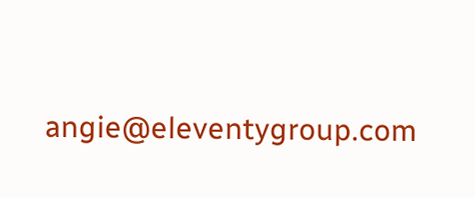angie@eleventygroup.com